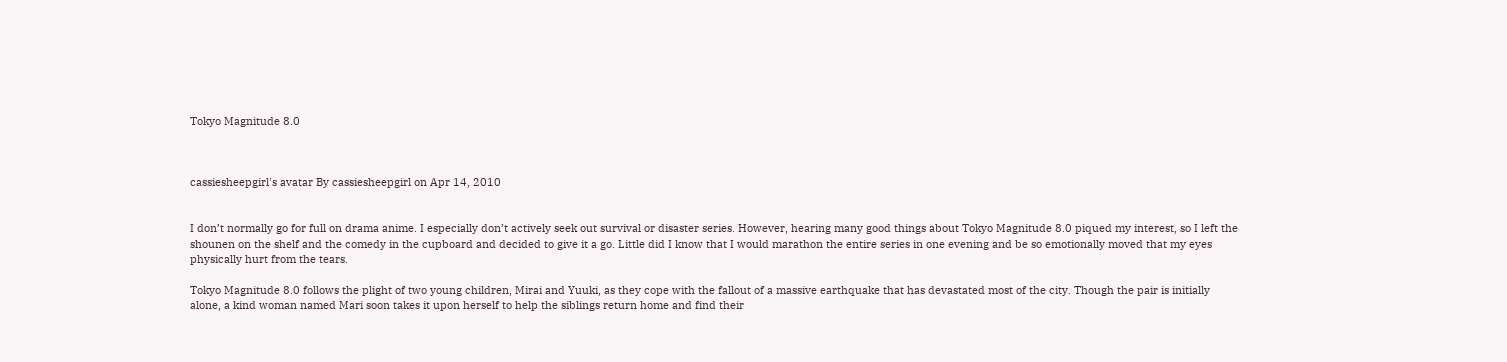Tokyo Magnitude 8.0



cassiesheepgirl's avatar By cassiesheepgirl on Apr 14, 2010


I don’t normally go for full on drama anime. I especially don’t actively seek out survival or disaster series. However, hearing many good things about Tokyo Magnitude 8.0 piqued my interest, so I left the shounen on the shelf and the comedy in the cupboard and decided to give it a go. Little did I know that I would marathon the entire series in one evening and be so emotionally moved that my eyes physically hurt from the tears.

Tokyo Magnitude 8.0 follows the plight of two young children, Mirai and Yuuki, as they cope with the fallout of a massive earthquake that has devastated most of the city. Though the pair is initially alone, a kind woman named Mari soon takes it upon herself to help the siblings return home and find their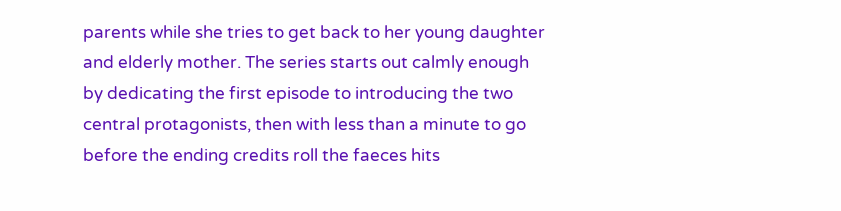parents while she tries to get back to her young daughter and elderly mother. The series starts out calmly enough by dedicating the first episode to introducing the two central protagonists, then with less than a minute to go before the ending credits roll the faeces hits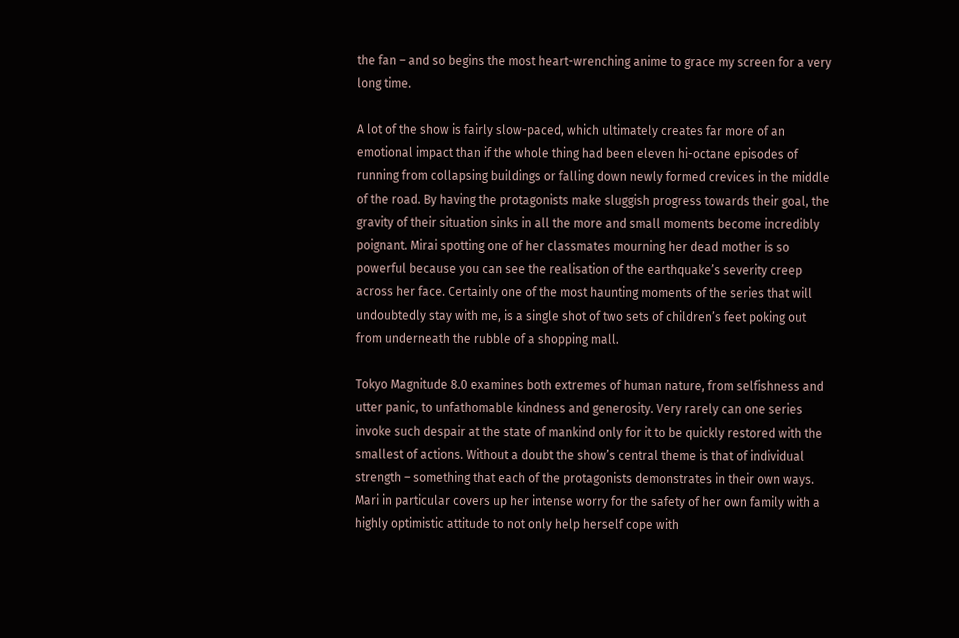the fan – and so begins the most heart-wrenching anime to grace my screen for a very long time.

A lot of the show is fairly slow-paced, which ultimately creates far more of an emotional impact than if the whole thing had been eleven hi-octane episodes of running from collapsing buildings or falling down newly formed crevices in the middle of the road. By having the protagonists make sluggish progress towards their goal, the gravity of their situation sinks in all the more and small moments become incredibly poignant. Mirai spotting one of her classmates mourning her dead mother is so powerful because you can see the realisation of the earthquake’s severity creep across her face. Certainly one of the most haunting moments of the series that will undoubtedly stay with me, is a single shot of two sets of children’s feet poking out from underneath the rubble of a shopping mall.

Tokyo Magnitude 8.0 examines both extremes of human nature, from selfishness and utter panic, to unfathomable kindness and generosity. Very rarely can one series invoke such despair at the state of mankind only for it to be quickly restored with the smallest of actions. Without a doubt the show’s central theme is that of individual strength – something that each of the protagonists demonstrates in their own ways. Mari in particular covers up her intense worry for the safety of her own family with a highly optimistic attitude to not only help herself cope with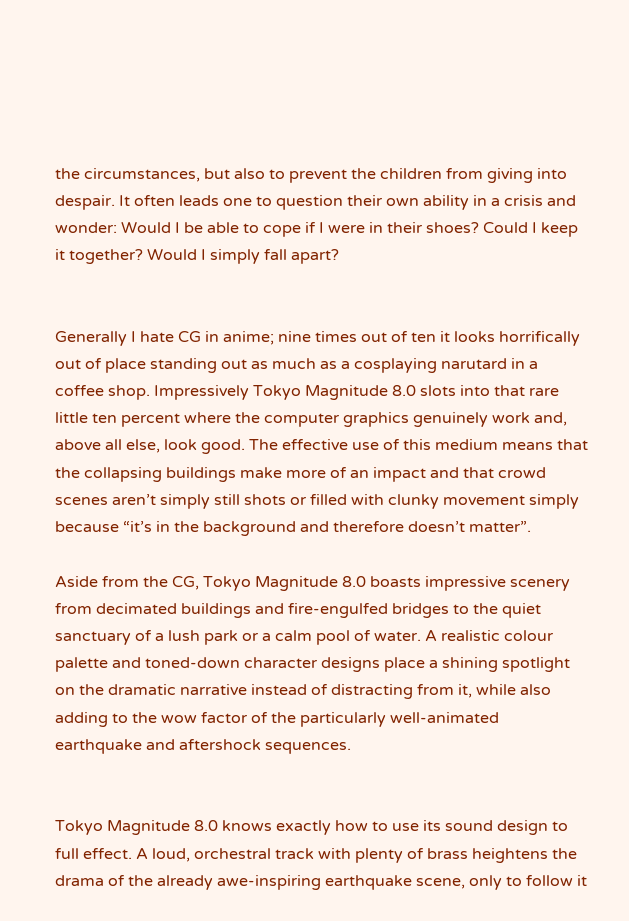the circumstances, but also to prevent the children from giving into despair. It often leads one to question their own ability in a crisis and wonder: Would I be able to cope if I were in their shoes? Could I keep it together? Would I simply fall apart?


Generally I hate CG in anime; nine times out of ten it looks horrifically out of place standing out as much as a cosplaying narutard in a coffee shop. Impressively Tokyo Magnitude 8.0 slots into that rare little ten percent where the computer graphics genuinely work and, above all else, look good. The effective use of this medium means that the collapsing buildings make more of an impact and that crowd scenes aren’t simply still shots or filled with clunky movement simply because “it’s in the background and therefore doesn’t matter”.

Aside from the CG, Tokyo Magnitude 8.0 boasts impressive scenery from decimated buildings and fire-engulfed bridges to the quiet sanctuary of a lush park or a calm pool of water. A realistic colour palette and toned-down character designs place a shining spotlight on the dramatic narrative instead of distracting from it, while also adding to the wow factor of the particularly well-animated earthquake and aftershock sequences.


Tokyo Magnitude 8.0 knows exactly how to use its sound design to full effect. A loud, orchestral track with plenty of brass heightens the drama of the already awe-inspiring earthquake scene, only to follow it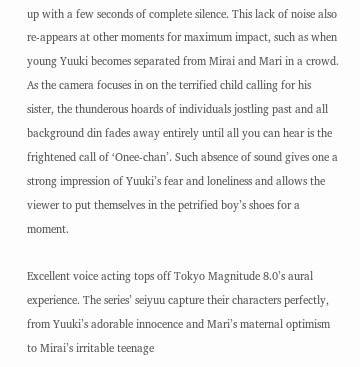up with a few seconds of complete silence. This lack of noise also re-appears at other moments for maximum impact, such as when young Yuuki becomes separated from Mirai and Mari in a crowd. As the camera focuses in on the terrified child calling for his sister, the thunderous hoards of individuals jostling past and all background din fades away entirely until all you can hear is the frightened call of ‘Onee-chan’. Such absence of sound gives one a strong impression of Yuuki’s fear and loneliness and allows the viewer to put themselves in the petrified boy’s shoes for a moment.

Excellent voice acting tops off Tokyo Magnitude 8.0’s aural experience. The series’ seiyuu capture their characters perfectly, from Yuuki’s adorable innocence and Mari’s maternal optimism to Mirai’s irritable teenage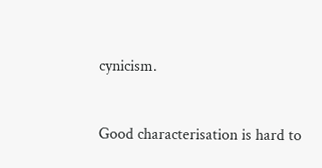cynicism.


Good characterisation is hard to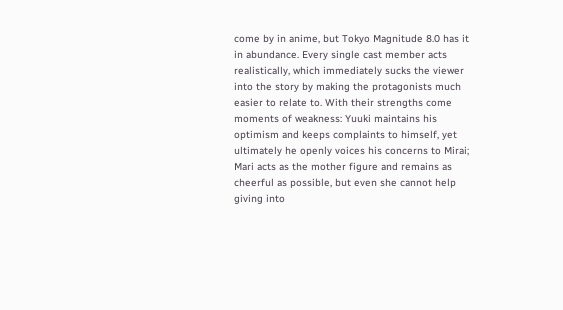come by in anime, but Tokyo Magnitude 8.0 has it in abundance. Every single cast member acts realistically, which immediately sucks the viewer into the story by making the protagonists much easier to relate to. With their strengths come moments of weakness: Yuuki maintains his optimism and keeps complaints to himself, yet ultimately he openly voices his concerns to Mirai; Mari acts as the mother figure and remains as cheerful as possible, but even she cannot help giving into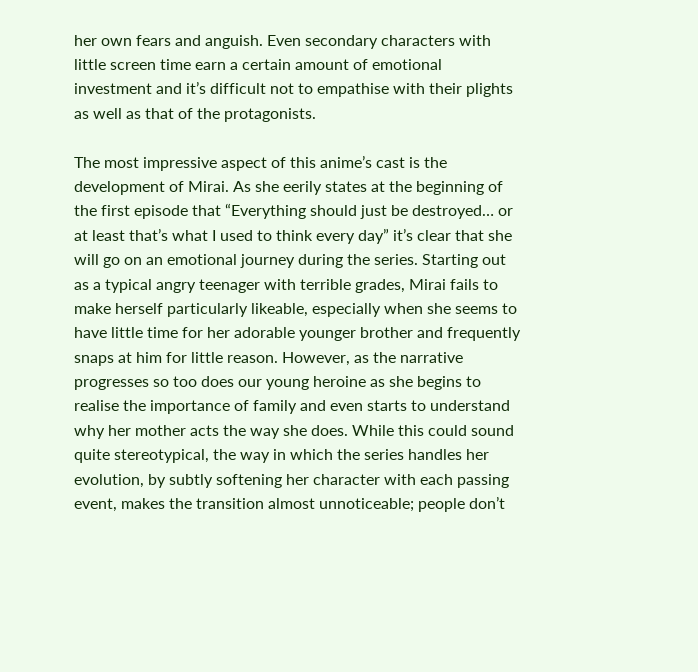her own fears and anguish. Even secondary characters with little screen time earn a certain amount of emotional investment and it’s difficult not to empathise with their plights as well as that of the protagonists.

The most impressive aspect of this anime’s cast is the development of Mirai. As she eerily states at the beginning of the first episode that “Everything should just be destroyed… or at least that’s what I used to think every day” it’s clear that she will go on an emotional journey during the series. Starting out as a typical angry teenager with terrible grades, Mirai fails to make herself particularly likeable, especially when she seems to have little time for her adorable younger brother and frequently snaps at him for little reason. However, as the narrative progresses so too does our young heroine as she begins to realise the importance of family and even starts to understand why her mother acts the way she does. While this could sound quite stereotypical, the way in which the series handles her evolution, by subtly softening her character with each passing event, makes the transition almost unnoticeable; people don’t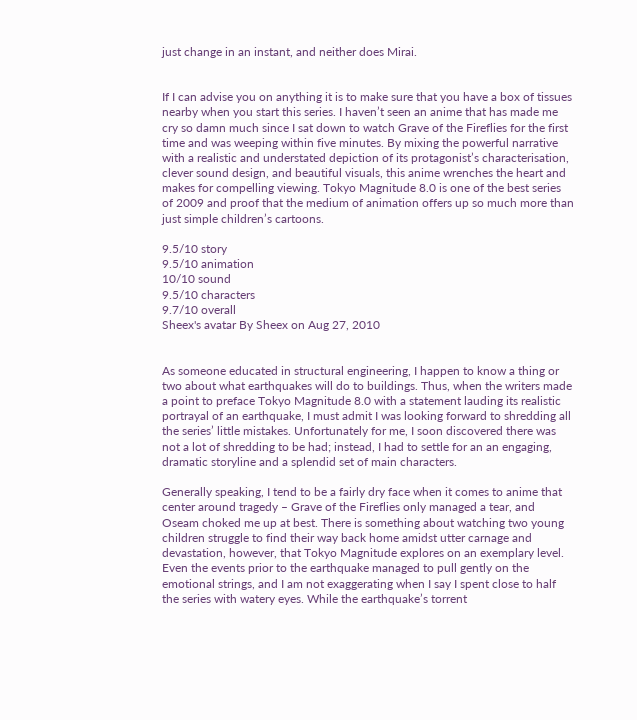just change in an instant, and neither does Mirai.


If I can advise you on anything it is to make sure that you have a box of tissues nearby when you start this series. I haven’t seen an anime that has made me cry so damn much since I sat down to watch Grave of the Fireflies for the first time and was weeping within five minutes. By mixing the powerful narrative with a realistic and understated depiction of its protagonist’s characterisation, clever sound design, and beautiful visuals, this anime wrenches the heart and makes for compelling viewing. Tokyo Magnitude 8.0 is one of the best series of 2009 and proof that the medium of animation offers up so much more than just simple children’s cartoons.

9.5/10 story
9.5/10 animation
10/10 sound
9.5/10 characters
9.7/10 overall
Sheex's avatar By Sheex on Aug 27, 2010


As someone educated in structural engineering, I happen to know a thing or two about what earthquakes will do to buildings. Thus, when the writers made a point to preface Tokyo Magnitude 8.0 with a statement lauding its realistic portrayal of an earthquake, I must admit I was looking forward to shredding all the series’ little mistakes. Unfortunately for me, I soon discovered there was not a lot of shredding to be had; instead, I had to settle for an an engaging, dramatic storyline and a splendid set of main characters.

Generally speaking, I tend to be a fairly dry face when it comes to anime that center around tragedy – Grave of the Fireflies only managed a tear, and Oseam choked me up at best. There is something about watching two young children struggle to find their way back home amidst utter carnage and devastation, however, that Tokyo Magnitude explores on an exemplary level. Even the events prior to the earthquake managed to pull gently on the emotional strings, and I am not exaggerating when I say I spent close to half the series with watery eyes. While the earthquake’s torrent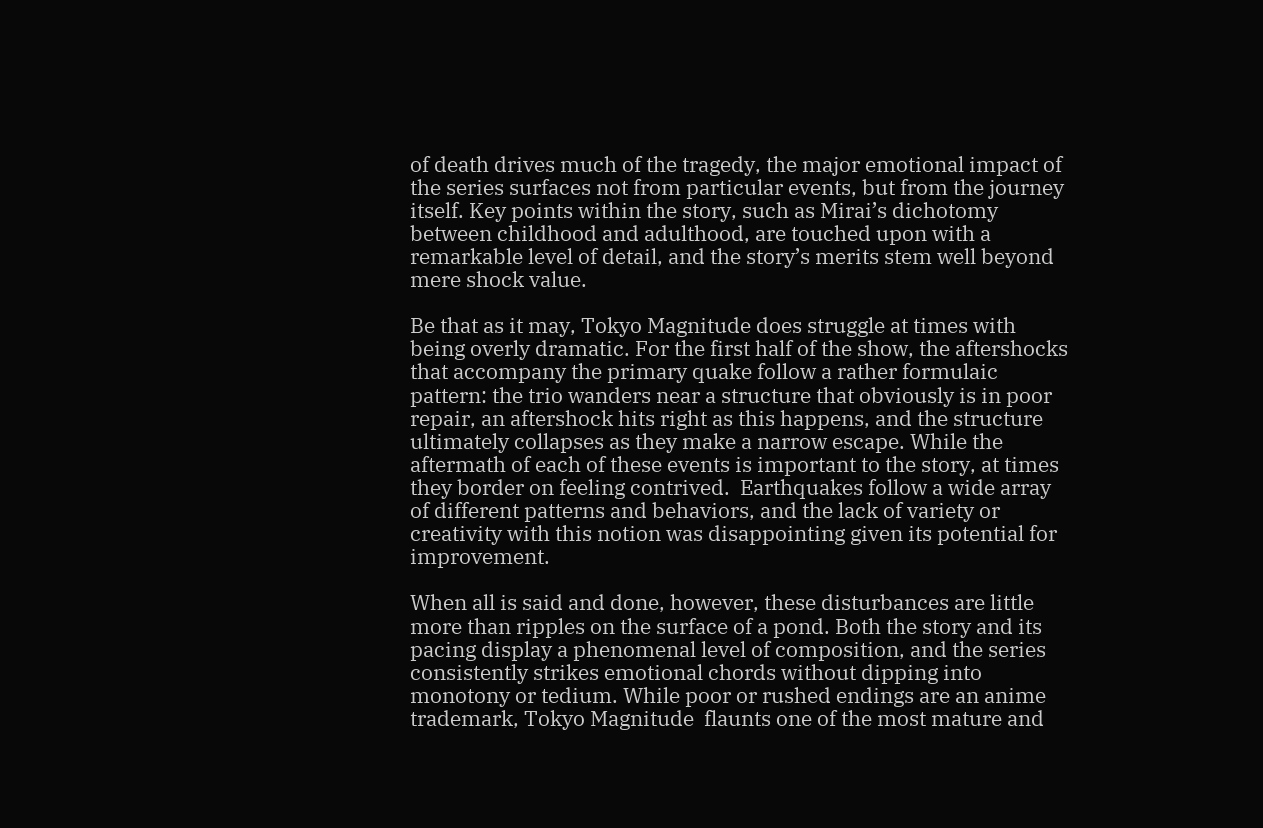of death drives much of the tragedy, the major emotional impact of the series surfaces not from particular events, but from the journey itself. Key points within the story, such as Mirai’s dichotomy between childhood and adulthood, are touched upon with a remarkable level of detail, and the story’s merits stem well beyond mere shock value.

Be that as it may, Tokyo Magnitude does struggle at times with being overly dramatic. For the first half of the show, the aftershocks that accompany the primary quake follow a rather formulaic pattern: the trio wanders near a structure that obviously is in poor repair, an aftershock hits right as this happens, and the structure ultimately collapses as they make a narrow escape. While the aftermath of each of these events is important to the story, at times they border on feeling contrived.  Earthquakes follow a wide array of different patterns and behaviors, and the lack of variety or creativity with this notion was disappointing given its potential for improvement.

When all is said and done, however, these disturbances are little more than ripples on the surface of a pond. Both the story and its pacing display a phenomenal level of composition, and the series consistently strikes emotional chords without dipping into monotony or tedium. While poor or rushed endings are an anime trademark, Tokyo Magnitude  flaunts one of the most mature and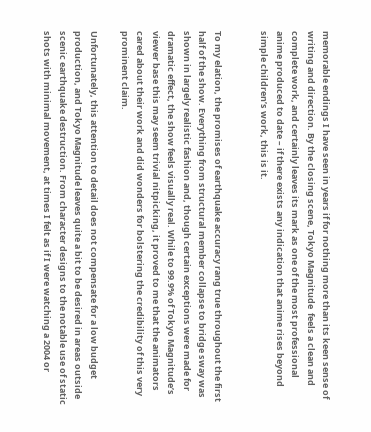memorable endings I have seen in years if for nothing more than its keen sense of writing and direction. By the closing scene, Tokyo Magnitude  feels a clean and complete work, and certainly leaves its mark as one of the most professional anime produced to date – if there exists any indication that anime rises beyond simple children’s work, this is it.


To my elation, the promises of earthquake accuracy rang true throughout the first half of the show. Everything from structural member collapse to bridge sway was shown in largely realistic fashion and, though certain exceptions were made for dramatic effect, the show feels visually real. While to 99.9% of Tokyo Magnitude’s viewer base this may seem trivial nitpicking, it proved to me that the animators cared about their work and did wonders for bolstering the credibility of this very prominent claim.

Unfortunately, this attention to detail does not compensate for a low budget production, and Tokyo Magnitude leaves quite a bit to be desired in areas outside scenic earthquake destruction. From character designs to the notable use of static shots with minimal movement, at times I felt as if I were watching a 2004 or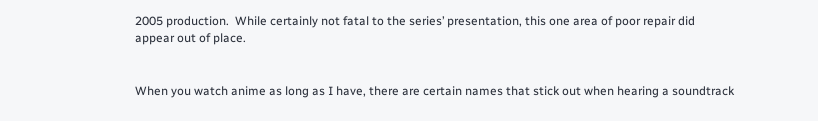2005 production.  While certainly not fatal to the series’ presentation, this one area of poor repair did appear out of place.


When you watch anime as long as I have, there are certain names that stick out when hearing a soundtrack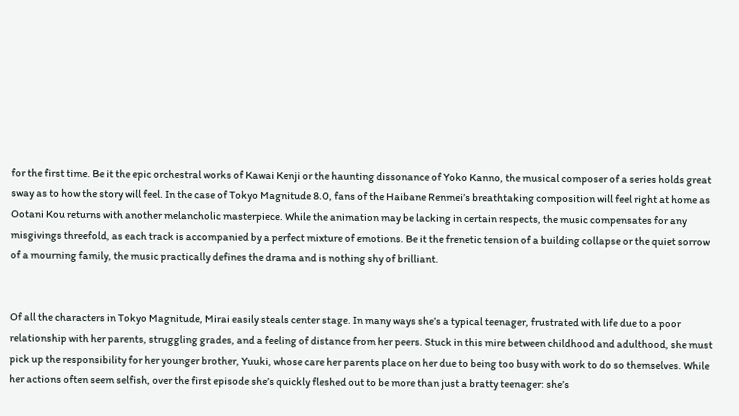for the first time. Be it the epic orchestral works of Kawai Kenji or the haunting dissonance of Yoko Kanno, the musical composer of a series holds great sway as to how the story will feel. In the case of Tokyo Magnitude 8.0, fans of the Haibane Renmei’s breathtaking composition will feel right at home as Ootani Kou returns with another melancholic masterpiece. While the animation may be lacking in certain respects, the music compensates for any misgivings threefold, as each track is accompanied by a perfect mixture of emotions. Be it the frenetic tension of a building collapse or the quiet sorrow of a mourning family, the music practically defines the drama and is nothing shy of brilliant.


Of all the characters in Tokyo Magnitude, Mirai easily steals center stage. In many ways she’s a typical teenager, frustrated with life due to a poor relationship with her parents, struggling grades, and a feeling of distance from her peers. Stuck in this mire between childhood and adulthood, she must pick up the responsibility for her younger brother, Yuuki, whose care her parents place on her due to being too busy with work to do so themselves. While her actions often seem selfish, over the first episode she’s quickly fleshed out to be more than just a bratty teenager: she’s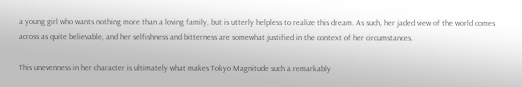a young girl who wants nothing more than a loving family, but is utterly helpless to realize this dream. As such, her jaded view of the world comes across as quite believable, and her selfishness and bitterness are somewhat justified in the context of her circumstances.

This unevenness in her character is ultimately what makes Tokyo Magnitude such a remarkably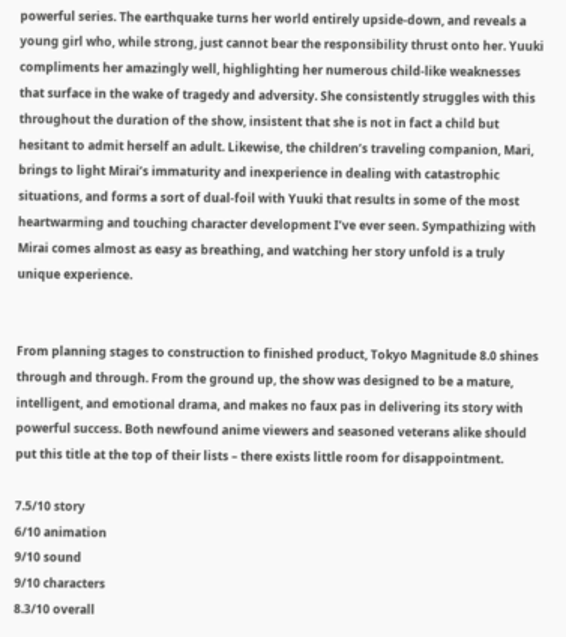powerful series. The earthquake turns her world entirely upside-down, and reveals a young girl who, while strong, just cannot bear the responsibility thrust onto her. Yuuki compliments her amazingly well, highlighting her numerous child-like weaknesses that surface in the wake of tragedy and adversity. She consistently struggles with this throughout the duration of the show, insistent that she is not in fact a child but hesitant to admit herself an adult. Likewise, the children’s traveling companion, Mari, brings to light Mirai’s immaturity and inexperience in dealing with catastrophic situations, and forms a sort of dual-foil with Yuuki that results in some of the most heartwarming and touching character development I’ve ever seen. Sympathizing with Mirai comes almost as easy as breathing, and watching her story unfold is a truly unique experience.


From planning stages to construction to finished product, Tokyo Magnitude 8.0 shines through and through. From the ground up, the show was designed to be a mature, intelligent, and emotional drama, and makes no faux pas in delivering its story with powerful success. Both newfound anime viewers and seasoned veterans alike should put this title at the top of their lists – there exists little room for disappointment.

7.5/10 story
6/10 animation
9/10 sound
9/10 characters
8.3/10 overall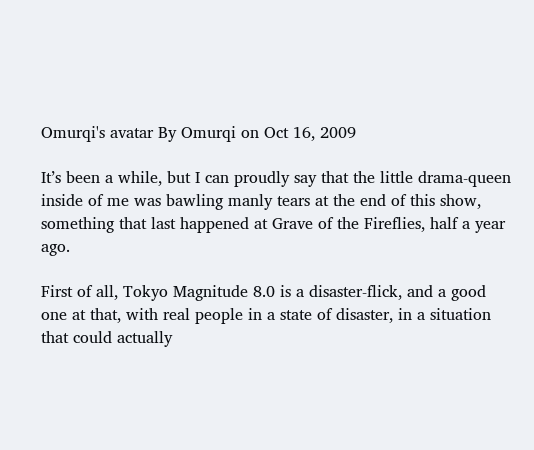Omurqi's avatar By Omurqi on Oct 16, 2009

It’s been a while, but I can proudly say that the little drama-queen inside of me was bawling manly tears at the end of this show, something that last happened at Grave of the Fireflies, half a year ago.

First of all, Tokyo Magnitude 8.0 is a disaster-flick, and a good one at that, with real people in a state of disaster, in a situation that could actually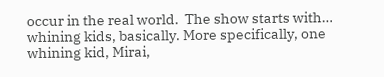occur in the real world.  The show starts with… whining kids, basically. More specifically, one whining kid, Mirai,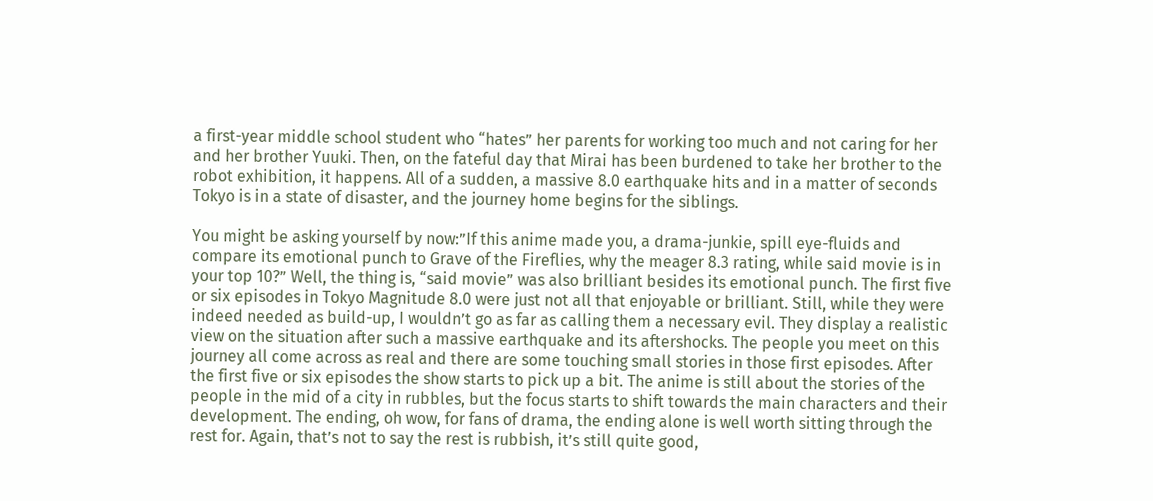a first-year middle school student who “hates” her parents for working too much and not caring for her and her brother Yuuki. Then, on the fateful day that Mirai has been burdened to take her brother to the robot exhibition, it happens. All of a sudden, a massive 8.0 earthquake hits and in a matter of seconds Tokyo is in a state of disaster, and the journey home begins for the siblings.

You might be asking yourself by now:”If this anime made you, a drama-junkie, spill eye-fluids and compare its emotional punch to Grave of the Fireflies, why the meager 8.3 rating, while said movie is in your top 10?” Well, the thing is, “said movie” was also brilliant besides its emotional punch. The first five or six episodes in Tokyo Magnitude 8.0 were just not all that enjoyable or brilliant. Still, while they were indeed needed as build-up, I wouldn’t go as far as calling them a necessary evil. They display a realistic view on the situation after such a massive earthquake and its aftershocks. The people you meet on this journey all come across as real and there are some touching small stories in those first episodes. After the first five or six episodes the show starts to pick up a bit. The anime is still about the stories of the people in the mid of a city in rubbles, but the focus starts to shift towards the main characters and their development. The ending, oh wow, for fans of drama, the ending alone is well worth sitting through the rest for. Again, that’s not to say the rest is rubbish, it’s still quite good,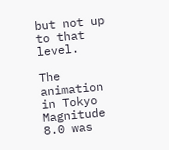but not up to that level.

The animation in Tokyo Magnitude 8.0 was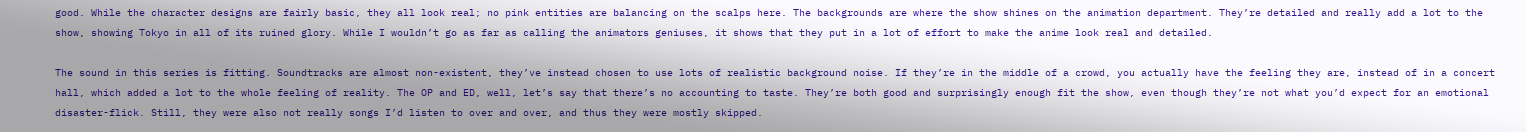good. While the character designs are fairly basic, they all look real; no pink entities are balancing on the scalps here. The backgrounds are where the show shines on the animation department. They’re detailed and really add a lot to the show, showing Tokyo in all of its ruined glory. While I wouldn’t go as far as calling the animators geniuses, it shows that they put in a lot of effort to make the anime look real and detailed.

The sound in this series is fitting. Soundtracks are almost non-existent, they’ve instead chosen to use lots of realistic background noise. If they’re in the middle of a crowd, you actually have the feeling they are, instead of in a concert hall, which added a lot to the whole feeling of reality. The OP and ED, well, let’s say that there’s no accounting to taste. They’re both good and surprisingly enough fit the show, even though they’re not what you’d expect for an emotional disaster-flick. Still, they were also not really songs I’d listen to over and over, and thus they were mostly skipped.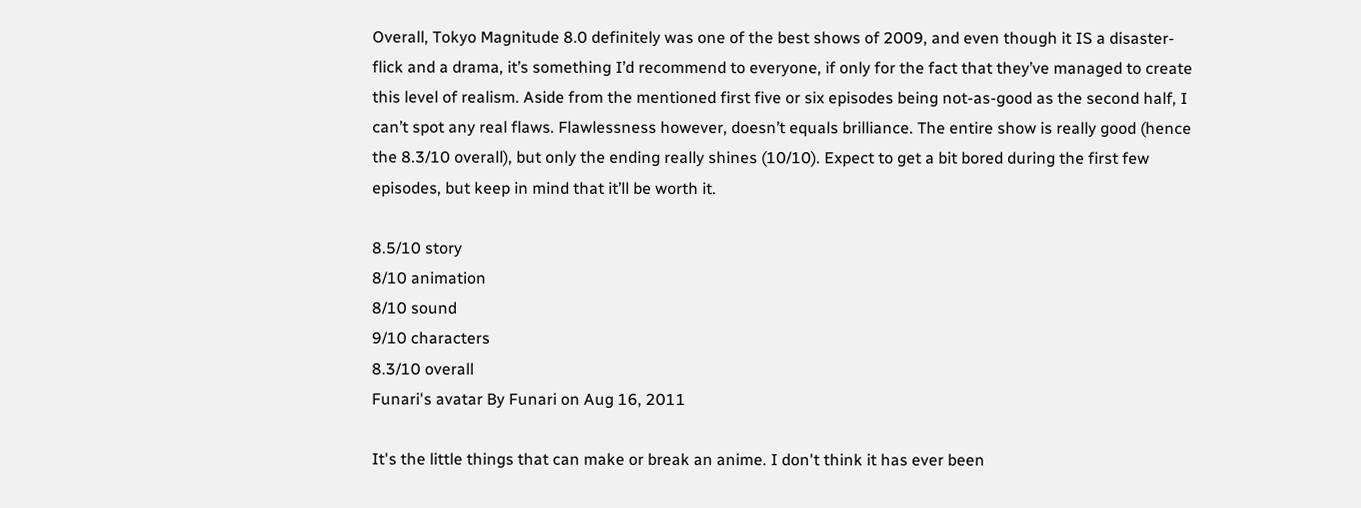Overall, Tokyo Magnitude 8.0 definitely was one of the best shows of 2009, and even though it IS a disaster-flick and a drama, it’s something I’d recommend to everyone, if only for the fact that they’ve managed to create this level of realism. Aside from the mentioned first five or six episodes being not-as-good as the second half, I can’t spot any real flaws. Flawlessness however, doesn’t equals brilliance. The entire show is really good (hence the 8.3/10 overall), but only the ending really shines (10/10). Expect to get a bit bored during the first few episodes, but keep in mind that it’ll be worth it.

8.5/10 story
8/10 animation
8/10 sound
9/10 characters
8.3/10 overall
Funari's avatar By Funari on Aug 16, 2011

It's the little things that can make or break an anime. I don't think it has ever been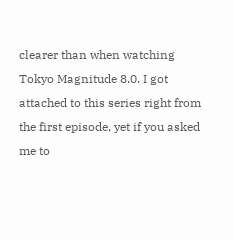clearer than when watching Tokyo Magnitude 8.0. I got attached to this series right from the first episode, yet if you asked me to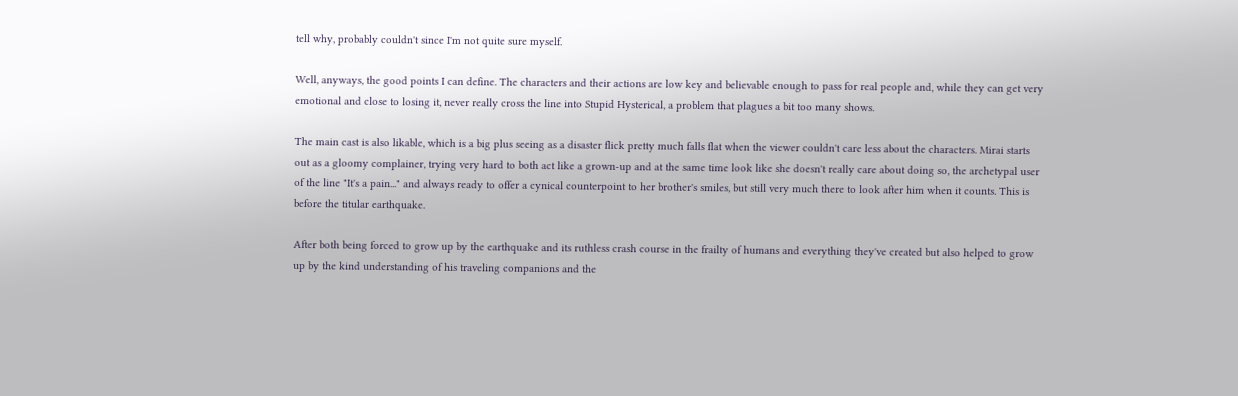tell why, probably couldn't since I'm not quite sure myself.

Well, anyways, the good points I can define. The characters and their actions are low key and believable enough to pass for real people and, while they can get very emotional and close to losing it, never really cross the line into Stupid Hysterical, a problem that plagues a bit too many shows.

The main cast is also likable, which is a big plus seeing as a disaster flick pretty much falls flat when the viewer couldn't care less about the characters. Mirai starts out as a gloomy complainer, trying very hard to both act like a grown-up and at the same time look like she doesn't really care about doing so, the archetypal user of the line "It's a pain..." and always ready to offer a cynical counterpoint to her brother's smiles, but still very much there to look after him when it counts. This is before the titular earthquake.

After both being forced to grow up by the earthquake and its ruthless crash course in the frailty of humans and everything they've created but also helped to grow up by the kind understanding of his traveling companions and the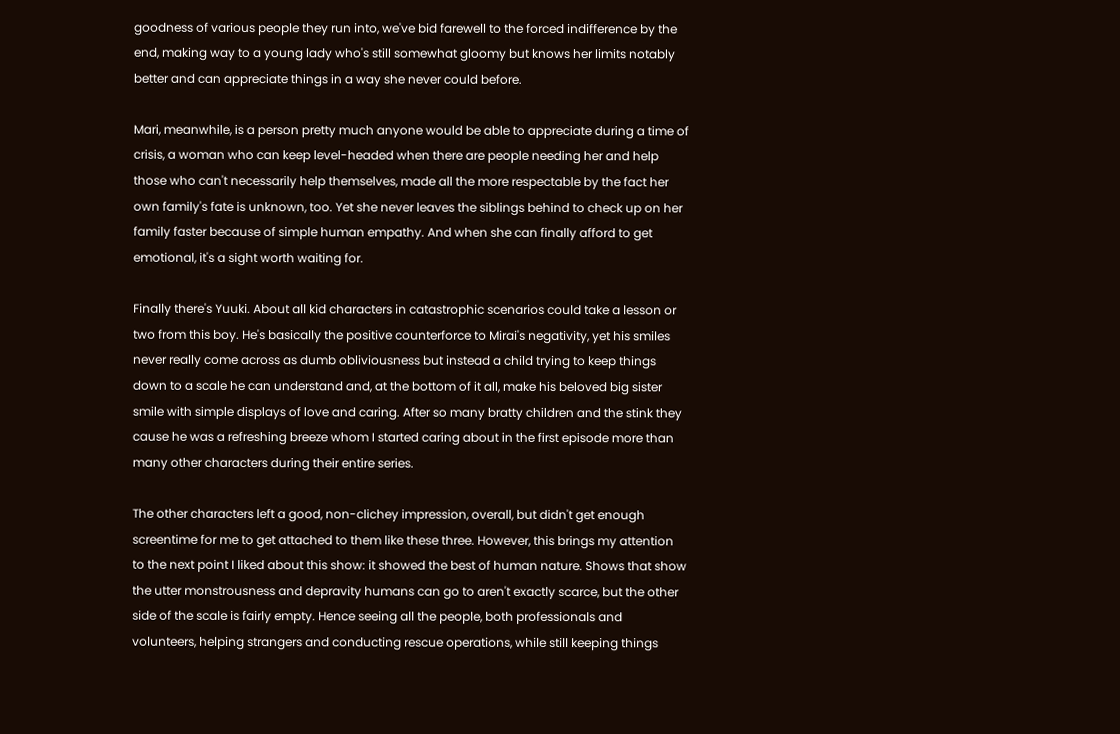goodness of various people they run into, we've bid farewell to the forced indifference by the end, making way to a young lady who's still somewhat gloomy but knows her limits notably better and can appreciate things in a way she never could before.

Mari, meanwhile, is a person pretty much anyone would be able to appreciate during a time of crisis, a woman who can keep level-headed when there are people needing her and help those who can't necessarily help themselves, made all the more respectable by the fact her own family's fate is unknown, too. Yet she never leaves the siblings behind to check up on her family faster because of simple human empathy. And when she can finally afford to get emotional, it's a sight worth waiting for.

Finally there's Yuuki. About all kid characters in catastrophic scenarios could take a lesson or two from this boy. He's basically the positive counterforce to Mirai's negativity, yet his smiles never really come across as dumb obliviousness but instead a child trying to keep things down to a scale he can understand and, at the bottom of it all, make his beloved big sister smile with simple displays of love and caring. After so many bratty children and the stink they cause he was a refreshing breeze whom I started caring about in the first episode more than many other characters during their entire series.

The other characters left a good, non-clichey impression, overall, but didn't get enough screentime for me to get attached to them like these three. However, this brings my attention to the next point I liked about this show: it showed the best of human nature. Shows that show the utter monstrousness and depravity humans can go to aren't exactly scarce, but the other side of the scale is fairly empty. Hence seeing all the people, both professionals and volunteers, helping strangers and conducting rescue operations, while still keeping things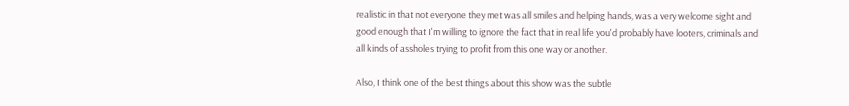realistic in that not everyone they met was all smiles and helping hands, was a very welcome sight and good enough that I'm willing to ignore the fact that in real life you'd probably have looters, criminals and all kinds of assholes trying to profit from this one way or another.

Also, I think one of the best things about this show was the subtle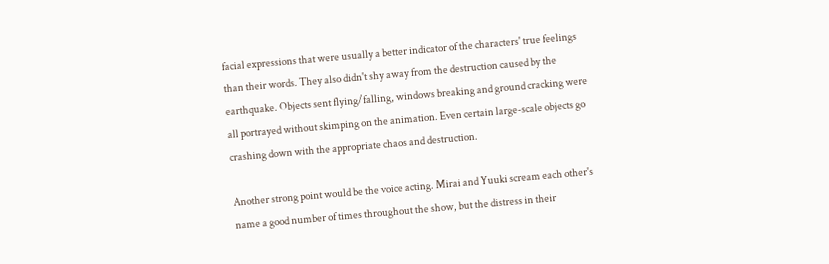facial expressions that were usually a better indicator of the characters' true feelings than their words. They also didn't shy away from the destruction caused by the earthquake. Objects sent flying/falling, windows breaking and ground cracking were all portrayed without skimping on the animation. Even certain large-scale objects go crashing down with the appropriate chaos and destruction.

Another strong point would be the voice acting. Mirai and Yuuki scream each other's name a good number of times throughout the show, but the distress in their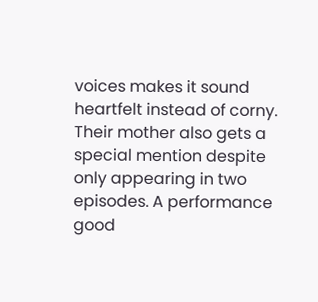voices makes it sound heartfelt instead of corny. Their mother also gets a special mention despite only appearing in two episodes. A performance good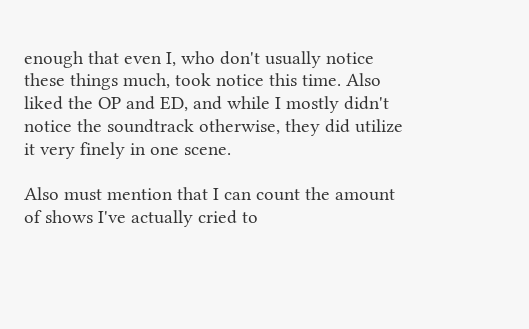enough that even I, who don't usually notice these things much, took notice this time. Also liked the OP and ED, and while I mostly didn't notice the soundtrack otherwise, they did utilize it very finely in one scene.

Also must mention that I can count the amount of shows I've actually cried to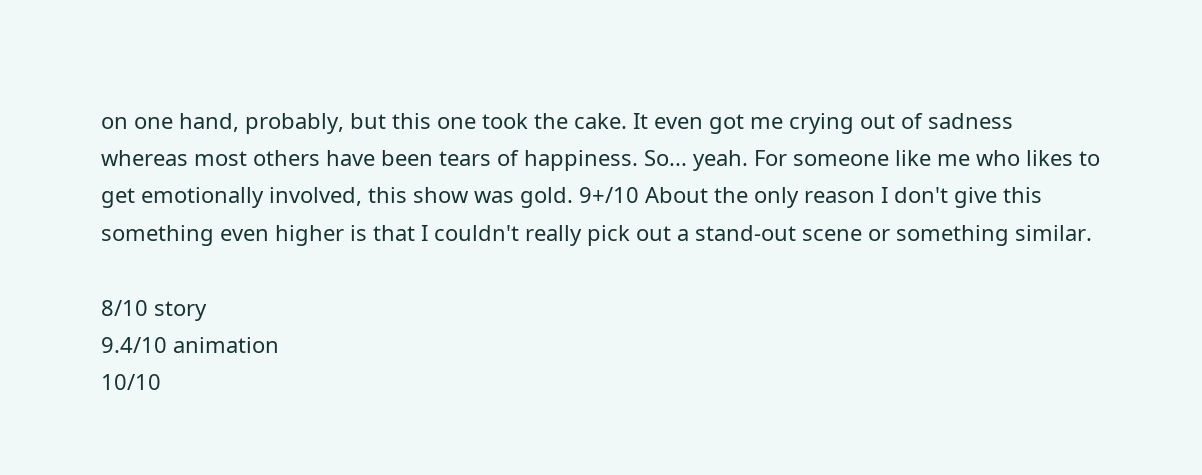on one hand, probably, but this one took the cake. It even got me crying out of sadness whereas most others have been tears of happiness. So... yeah. For someone like me who likes to get emotionally involved, this show was gold. 9+/10 About the only reason I don't give this something even higher is that I couldn't really pick out a stand-out scene or something similar.

8/10 story
9.4/10 animation
10/10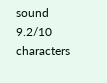sound
9.2/10 characters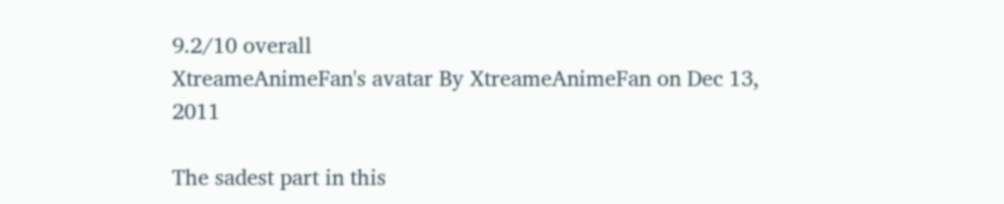9.2/10 overall
XtreameAnimeFan's avatar By XtreameAnimeFan on Dec 13, 2011

The sadest part in this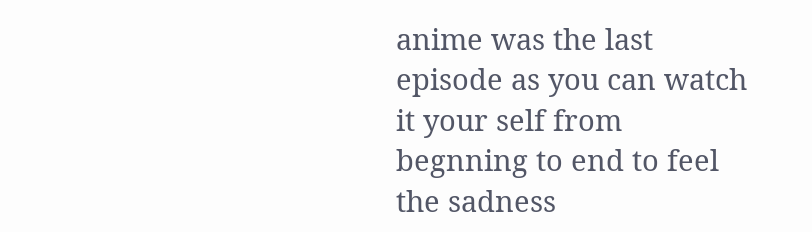anime was the last episode as you can watch it your self from begnning to end to feel the sadness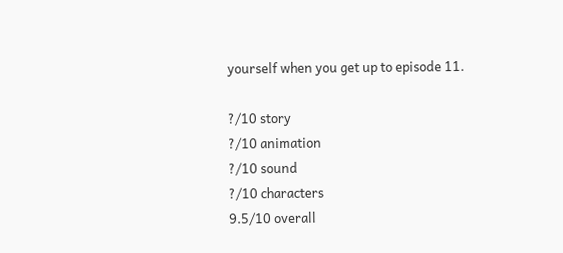yourself when you get up to episode 11.

?/10 story
?/10 animation
?/10 sound
?/10 characters
9.5/10 overall